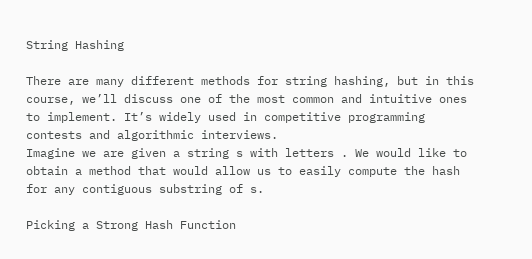String Hashing

There are many different methods for string hashing, but in this course, we’ll discuss one of the most common and intuitive ones to implement. It’s widely used in competitive programming contests and algorithmic interviews.
Imagine we are given a string s with letters . We would like to obtain a method that would allow us to easily compute the hash for any contiguous substring of s.

Picking a Strong Hash Function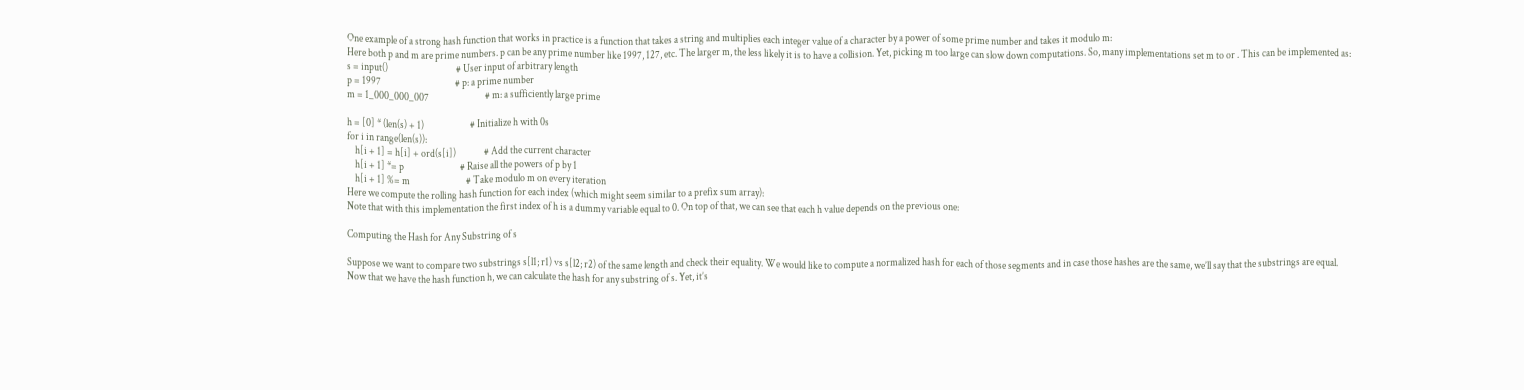One example of a strong hash function that works in practice is a function that takes a string and multiplies each integer value of a character by a power of some prime number and takes it modulo m:
Here both p and m are prime numbers. p can be any prime number like 1997, 127, etc. The larger m, the less likely it is to have a collision. Yet, picking m too large can slow down computations. So, many implementations set m to or . This can be implemented as:
s = input()                                  # User input of arbitrary length
p = 1997                                     # p: a prime number
m = 1_000_000_007                            # m: a sufficiently large prime

h = [0] * (len(s) + 1)                       # Initialize h with 0s
for i in range(len(s)):
    h[i + 1] = h[i] + ord(s[i])              # Add the current character
    h[i + 1] *= p                            # Raise all the powers of p by 1
    h[i + 1] %= m                            # Take modulo m on every iteration
Here we compute the rolling hash function for each index (which might seem similar to a prefix sum array):
Note that with this implementation the first index of h is a dummy variable equal to 0. On top of that, we can see that each h value depends on the previous one:

Computing the Hash for Any Substring of s

Suppose we want to compare two substrings s[l1; r1) vs s[l2; r2) of the same length and check their equality. We would like to compute a normalized hash for each of those segments and in case those hashes are the same, we’ll say that the substrings are equal.
Now that we have the hash function h, we can calculate the hash for any substring of s. Yet, it’s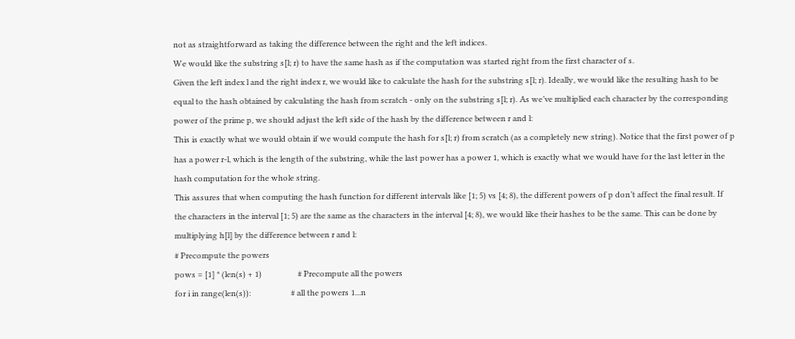not as straightforward as taking the difference between the right and the left indices.
We would like the substring s[l; r) to have the same hash as if the computation was started right from the first character of s.
Given the left index l and the right index r, we would like to calculate the hash for the substring s[l; r). Ideally, we would like the resulting hash to be equal to the hash obtained by calculating the hash from scratch - only on the substring s[l; r). As we’ve multiplied each character by the corresponding power of the prime p, we should adjust the left side of the hash by the difference between r and l:
This is exactly what we would obtain if we would compute the hash for s[l; r) from scratch (as a completely new string). Notice that the first power of p has a power r-l, which is the length of the substring, while the last power has a power 1, which is exactly what we would have for the last letter in the hash computation for the whole string.
This assures that when computing the hash function for different intervals like [1; 5) vs [4; 8), the different powers of p don’t affect the final result. If the characters in the interval [1; 5) are the same as the characters in the interval [4; 8), we would like their hashes to be the same. This can be done by multiplying h[l] by the difference between r and l:
# Precompute the powers
pows = [1] * (len(s) + 1)                  # Precompute all the powers
for i in range(len(s)):                    # all the powers 1...n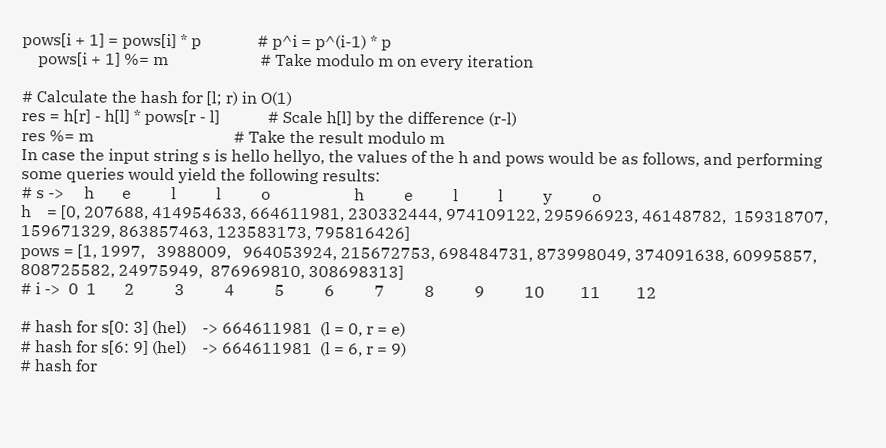pows[i + 1] = pows[i] * p              # p^i = p^(i-1) * p
    pows[i + 1] %= m                       # Take modulo m on every iteration

# Calculate the hash for [l; r) in O(1)
res = h[r] - h[l] * pows[r - l]            # Scale h[l] by the difference (r-l)
res %= m                                   # Take the result modulo m
In case the input string s is hello hellyo, the values of the h and pows would be as follows, and performing some queries would yield the following results:
# s ->     h       e          l          l          o                     h          e          l          l          y          o
h    = [0, 207688, 414954633, 664611981, 230332444, 974109122, 295966923, 46148782,  159318707, 159671329, 863857463, 123583173, 795816426]
pows = [1, 1997,   3988009,   964053924, 215672753, 698484731, 873998049, 374091638, 60995857,  808725582, 24975949,  876969810, 308698313]
# i ->  0  1       2          3          4          5          6          7          8          9          10         11         12

# hash for s[0: 3] (hel)    -> 664611981  (l = 0, r = e)
# hash for s[6: 9] (hel)    -> 664611981  (l = 6, r = 9)
# hash for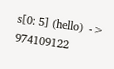s[0: 5] (hello)  -> 974109122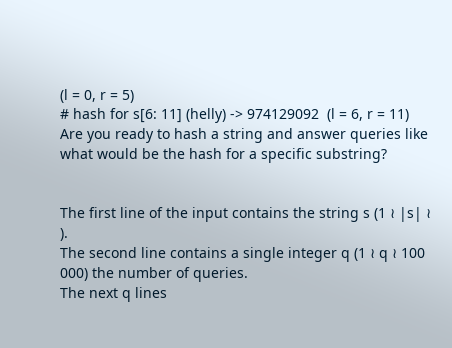(l = 0, r = 5)
# hash for s[6: 11] (helly) -> 974129092  (l = 6, r = 11)
Are you ready to hash a string and answer queries like what would be the hash for a specific substring?


The first line of the input contains the string s (1 ≀ |s| ≀ ).
The second line contains a single integer q (1 ≀ q ≀ 100 000) the number of queries.
The next q lines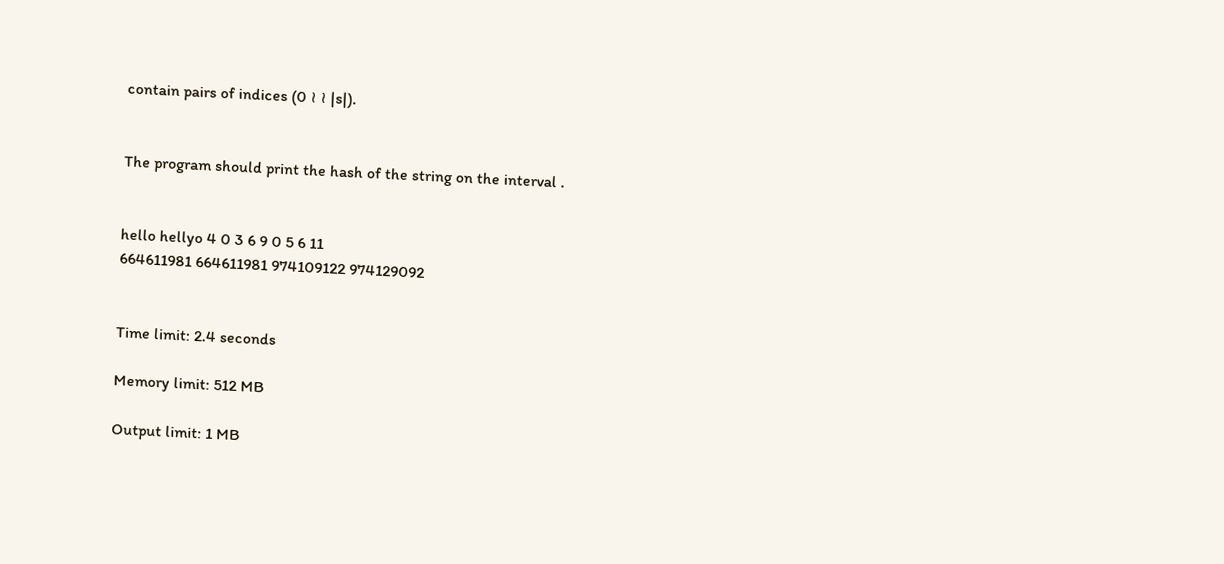contain pairs of indices (0 ≀ ≀ |s|).


The program should print the hash of the string on the interval .


hello hellyo 4 0 3 6 9 0 5 6 11
664611981 664611981 974109122 974129092


Time limit: 2.4 seconds

Memory limit: 512 MB

Output limit: 1 MB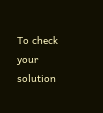To check your solution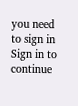you need to sign in
Sign in to continue